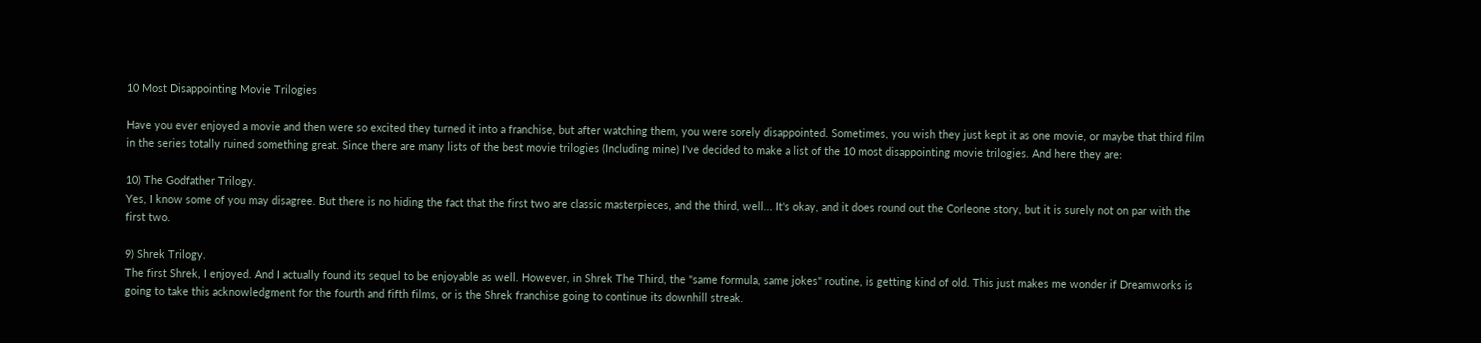10 Most Disappointing Movie Trilogies

Have you ever enjoyed a movie and then were so excited they turned it into a franchise, but after watching them, you were sorely disappointed. Sometimes, you wish they just kept it as one movie, or maybe that third film in the series totally ruined something great. Since there are many lists of the best movie trilogies (Including mine) I've decided to make a list of the 10 most disappointing movie trilogies. And here they are:

10) The Godfather Trilogy.
Yes, I know some of you may disagree. But there is no hiding the fact that the first two are classic masterpieces, and the third, well... It's okay, and it does round out the Corleone story, but it is surely not on par with the first two.

9) Shrek Trilogy.
The first Shrek, I enjoyed. And I actually found its sequel to be enjoyable as well. However, in Shrek The Third, the "same formula, same jokes" routine, is getting kind of old. This just makes me wonder if Dreamworks is going to take this acknowledgment for the fourth and fifth films, or is the Shrek franchise going to continue its downhill streak.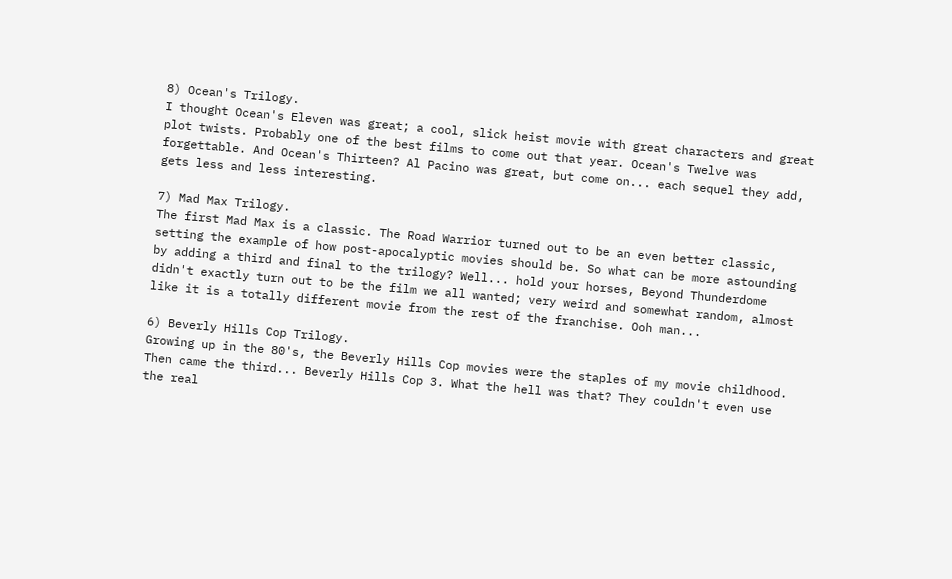8) Ocean's Trilogy.
I thought Ocean's Eleven was great; a cool, slick heist movie with great characters and great plot twists. Probably one of the best films to come out that year. Ocean's Twelve was forgettable. And Ocean's Thirteen? Al Pacino was great, but come on... each sequel they add, gets less and less interesting.

7) Mad Max Trilogy.
The first Mad Max is a classic. The Road Warrior turned out to be an even better classic, setting the example of how post-apocalyptic movies should be. So what can be more astounding by adding a third and final to the trilogy? Well... hold your horses, Beyond Thunderdome didn't exactly turn out to be the film we all wanted; very weird and somewhat random, almost like it is a totally different movie from the rest of the franchise. Ooh man...

6) Beverly Hills Cop Trilogy.
Growing up in the 80's, the Beverly Hills Cop movies were the staples of my movie childhood. Then came the third... Beverly Hills Cop 3. What the hell was that? They couldn't even use the real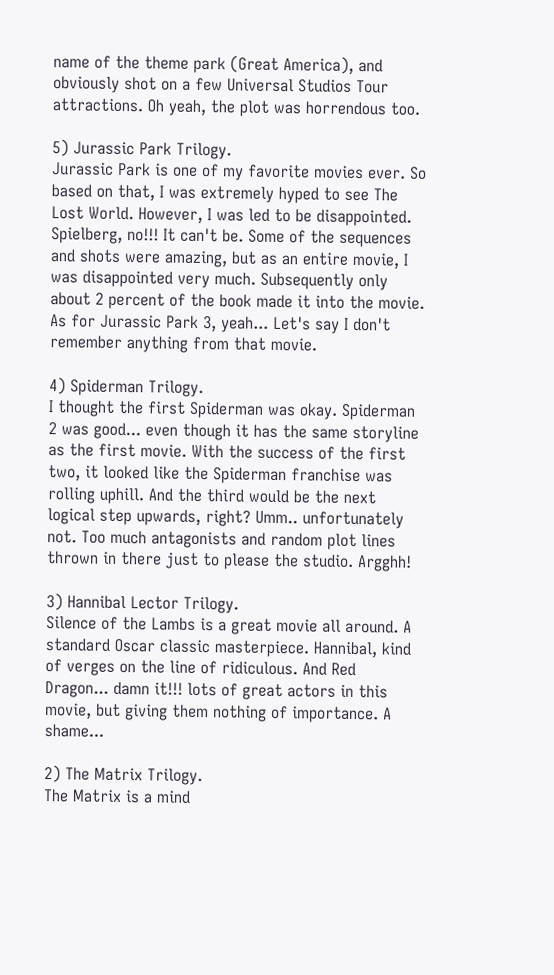name of the theme park (Great America), and obviously shot on a few Universal Studios Tour attractions. Oh yeah, the plot was horrendous too.

5) Jurassic Park Trilogy.
Jurassic Park is one of my favorite movies ever. So based on that, I was extremely hyped to see The Lost World. However, I was led to be disappointed. Spielberg, no!!! It can't be. Some of the sequences and shots were amazing, but as an entire movie, I was disappointed very much. Subsequently only about 2 percent of the book made it into the movie. As for Jurassic Park 3, yeah... Let's say I don't remember anything from that movie.

4) Spiderman Trilogy.
I thought the first Spiderman was okay. Spiderman 2 was good... even though it has the same storyline as the first movie. With the success of the first two, it looked like the Spiderman franchise was rolling uphill. And the third would be the next logical step upwards, right? Umm.. unfortunately not. Too much antagonists and random plot lines thrown in there just to please the studio. Argghh!

3) Hannibal Lector Trilogy.
Silence of the Lambs is a great movie all around. A standard Oscar classic masterpiece. Hannibal, kind of verges on the line of ridiculous. And Red Dragon... damn it!!! lots of great actors in this movie, but giving them nothing of importance. A shame...

2) The Matrix Trilogy.
The Matrix is a mind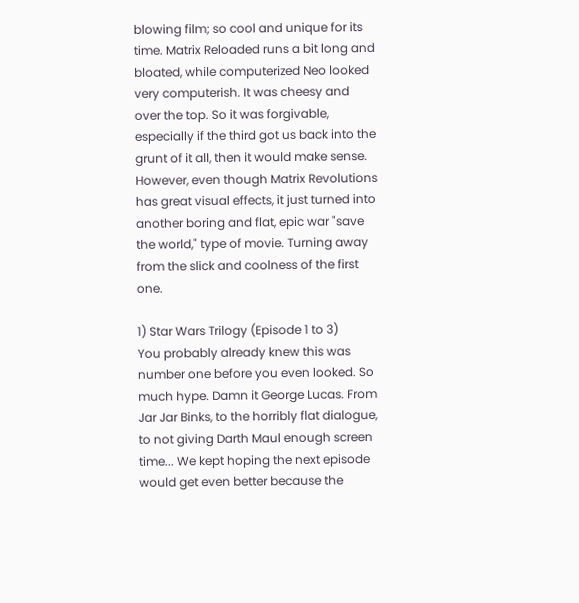blowing film; so cool and unique for its time. Matrix Reloaded runs a bit long and bloated, while computerized Neo looked very computerish. It was cheesy and over the top. So it was forgivable, especially if the third got us back into the grunt of it all, then it would make sense. However, even though Matrix Revolutions has great visual effects, it just turned into another boring and flat, epic war "save the world," type of movie. Turning away from the slick and coolness of the first one.

1) Star Wars Trilogy (Episode 1 to 3)
You probably already knew this was number one before you even looked. So much hype. Damn it George Lucas. From Jar Jar Binks, to the horribly flat dialogue, to not giving Darth Maul enough screen time... We kept hoping the next episode would get even better because the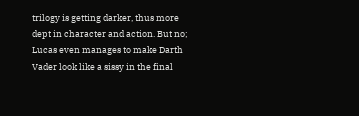trilogy is getting darker, thus more dept in character and action. But no; Lucas even manages to make Darth Vader look like a sissy in the final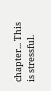chapter... This is stressful.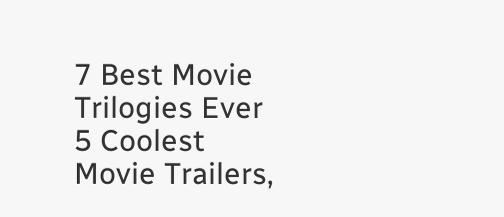7 Best Movie Trilogies Ever
5 Coolest Movie Trailers,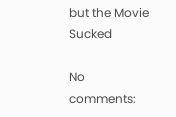but the Movie Sucked

No comments: